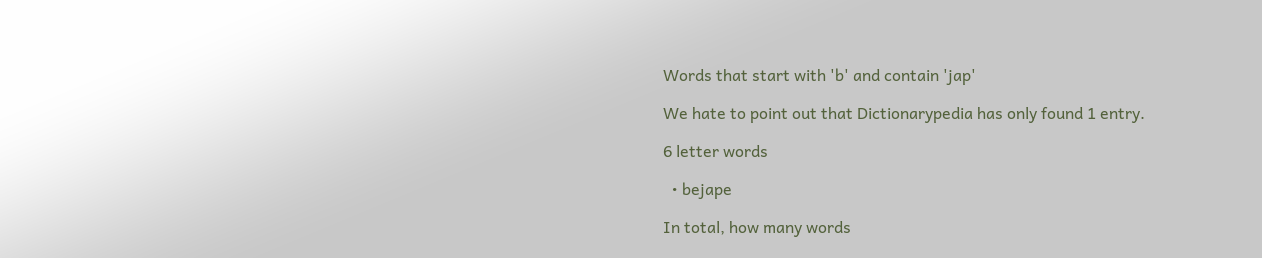Words that start with 'b' and contain 'jap'

We hate to point out that Dictionarypedia has only found 1 entry.

6 letter words

  • bejape

In total, how many words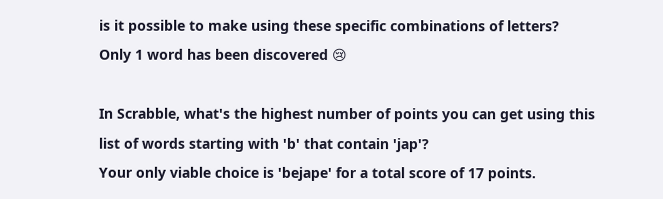is it possible to make using these specific combinations of letters?
Only 1 word has been discovered 😢

In Scrabble, what's the highest number of points you can get using this list of words starting with 'b' that contain 'jap'?
Your only viable choice is 'bejape' for a total score of 17 points.